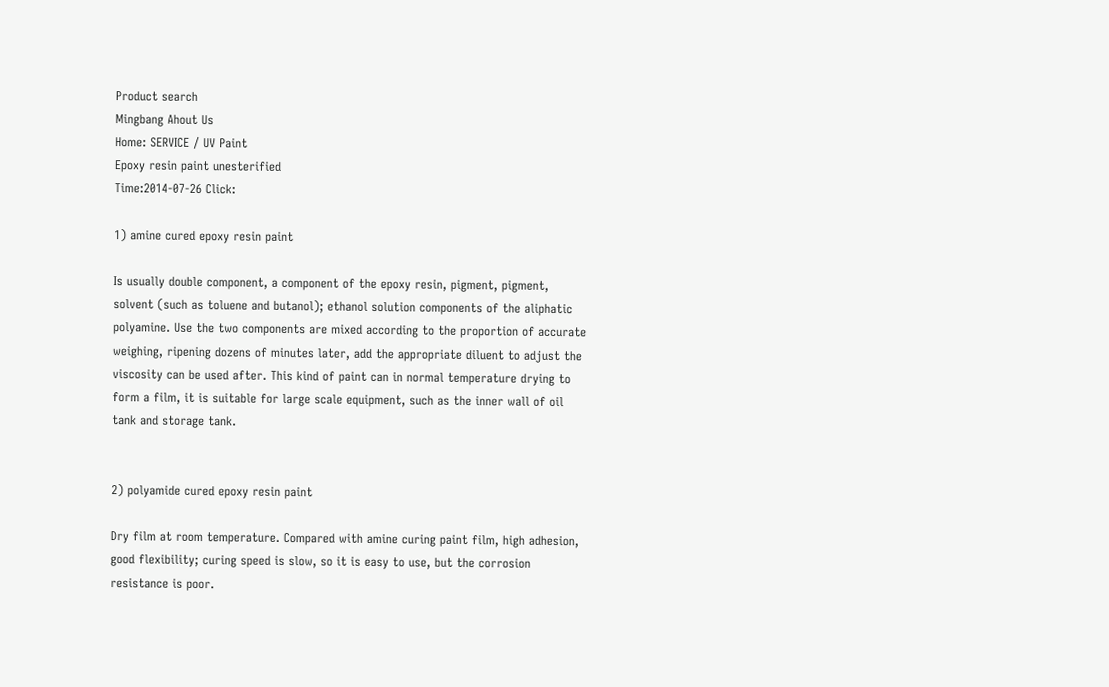Product search
Mingbang Ahout Us
Home: SERVICE / UV Paint
Epoxy resin paint unesterified
Time:2014-07-26 Click:

1) amine cured epoxy resin paint

Is usually double component, a component of the epoxy resin, pigment, pigment, solvent (such as toluene and butanol); ethanol solution components of the aliphatic polyamine. Use the two components are mixed according to the proportion of accurate weighing, ripening dozens of minutes later, add the appropriate diluent to adjust the viscosity can be used after. This kind of paint can in normal temperature drying to form a film, it is suitable for large scale equipment, such as the inner wall of oil tank and storage tank.


2) polyamide cured epoxy resin paint

Dry film at room temperature. Compared with amine curing paint film, high adhesion, good flexibility; curing speed is slow, so it is easy to use, but the corrosion resistance is poor.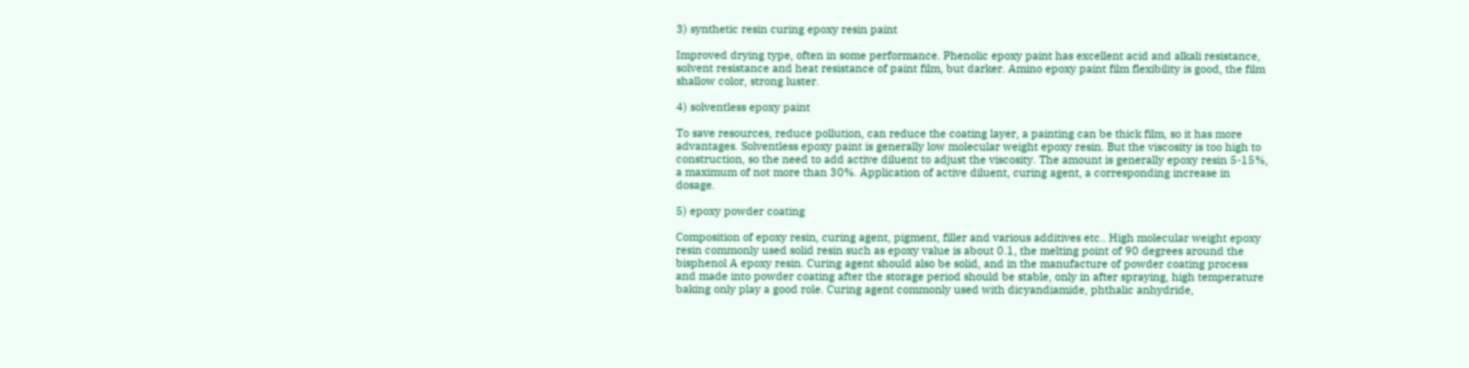3) synthetic resin curing epoxy resin paint

Improved drying type, often in some performance. Phenolic epoxy paint has excellent acid and alkali resistance, solvent resistance and heat resistance of paint film, but darker. Amino epoxy paint film flexibility is good, the film shallow color, strong luster.

4) solventless epoxy paint

To save resources, reduce pollution, can reduce the coating layer, a painting can be thick film, so it has more advantages. Solventless epoxy paint is generally low molecular weight epoxy resin. But the viscosity is too high to construction, so the need to add active diluent to adjust the viscosity. The amount is generally epoxy resin 5-15%, a maximum of not more than 30%. Application of active diluent, curing agent, a corresponding increase in dosage.

5) epoxy powder coating

Composition of epoxy resin, curing agent, pigment, filler and various additives etc.. High molecular weight epoxy resin commonly used solid resin such as epoxy value is about 0.1, the melting point of 90 degrees around the bisphenol A epoxy resin. Curing agent should also be solid, and in the manufacture of powder coating process and made into powder coating after the storage period should be stable, only in after spraying, high temperature baking only play a good role. Curing agent commonly used with dicyandiamide, phthalic anhydride,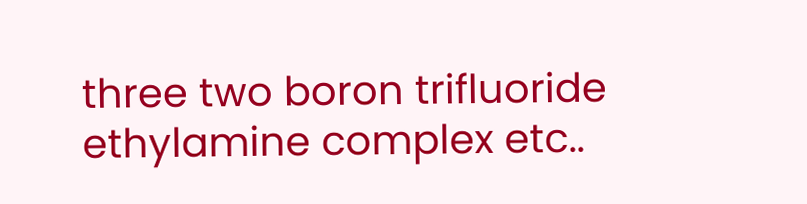three two boron trifluoride ethylamine complex etc..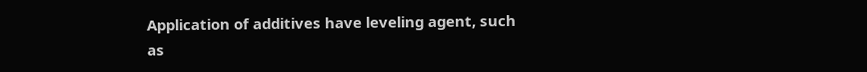Application of additives have leveling agent, such as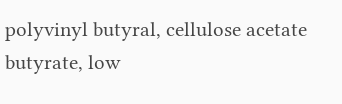polyvinyl butyral, cellulose acetate butyrate, low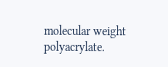molecular weight polyacrylate.